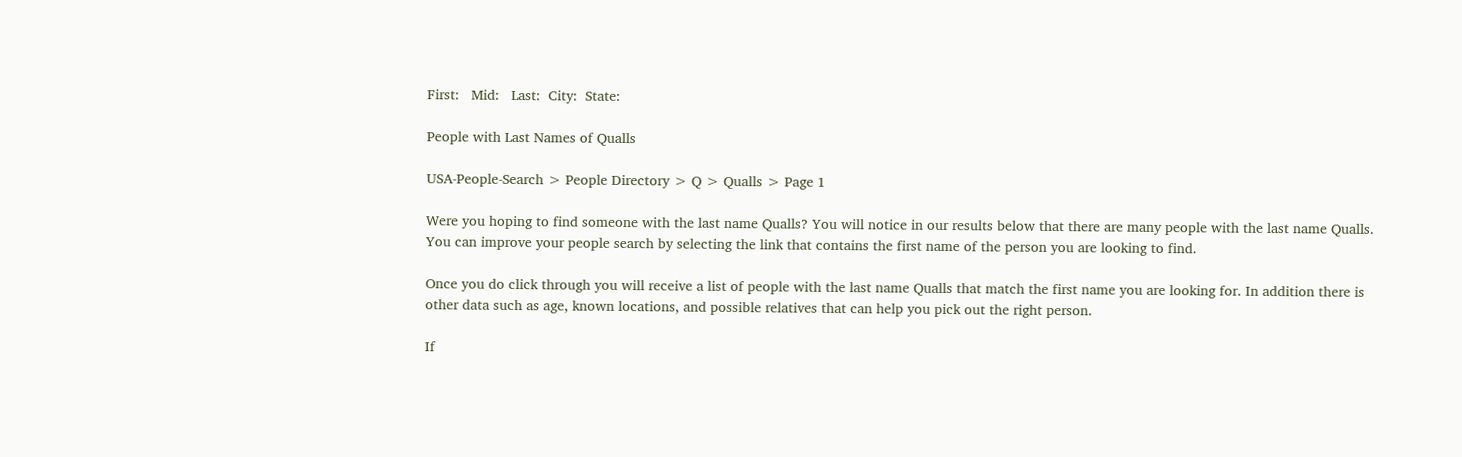First:   Mid:   Last:  City:  State:

People with Last Names of Qualls

USA-People-Search > People Directory > Q > Qualls > Page 1

Were you hoping to find someone with the last name Qualls? You will notice in our results below that there are many people with the last name Qualls. You can improve your people search by selecting the link that contains the first name of the person you are looking to find.

Once you do click through you will receive a list of people with the last name Qualls that match the first name you are looking for. In addition there is other data such as age, known locations, and possible relatives that can help you pick out the right person.

If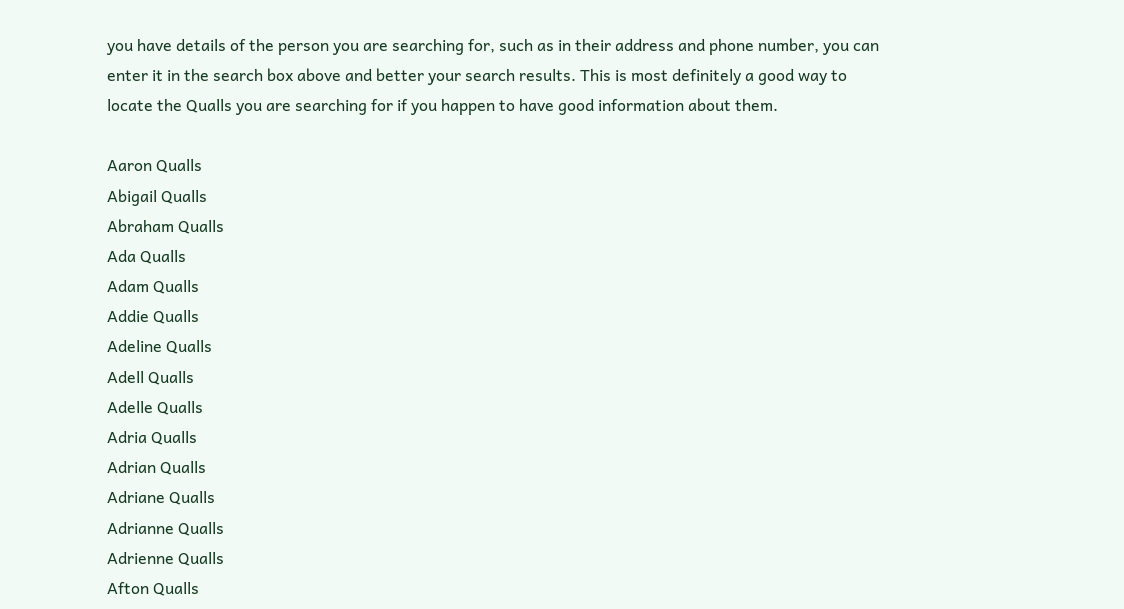you have details of the person you are searching for, such as in their address and phone number, you can enter it in the search box above and better your search results. This is most definitely a good way to locate the Qualls you are searching for if you happen to have good information about them.

Aaron Qualls
Abigail Qualls
Abraham Qualls
Ada Qualls
Adam Qualls
Addie Qualls
Adeline Qualls
Adell Qualls
Adelle Qualls
Adria Qualls
Adrian Qualls
Adriane Qualls
Adrianne Qualls
Adrienne Qualls
Afton Qualls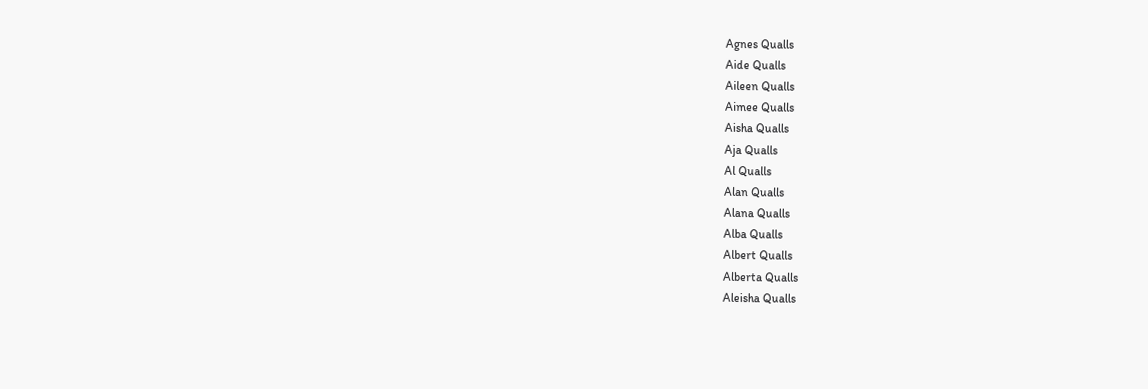Agnes Qualls
Aide Qualls
Aileen Qualls
Aimee Qualls
Aisha Qualls
Aja Qualls
Al Qualls
Alan Qualls
Alana Qualls
Alba Qualls
Albert Qualls
Alberta Qualls
Aleisha Qualls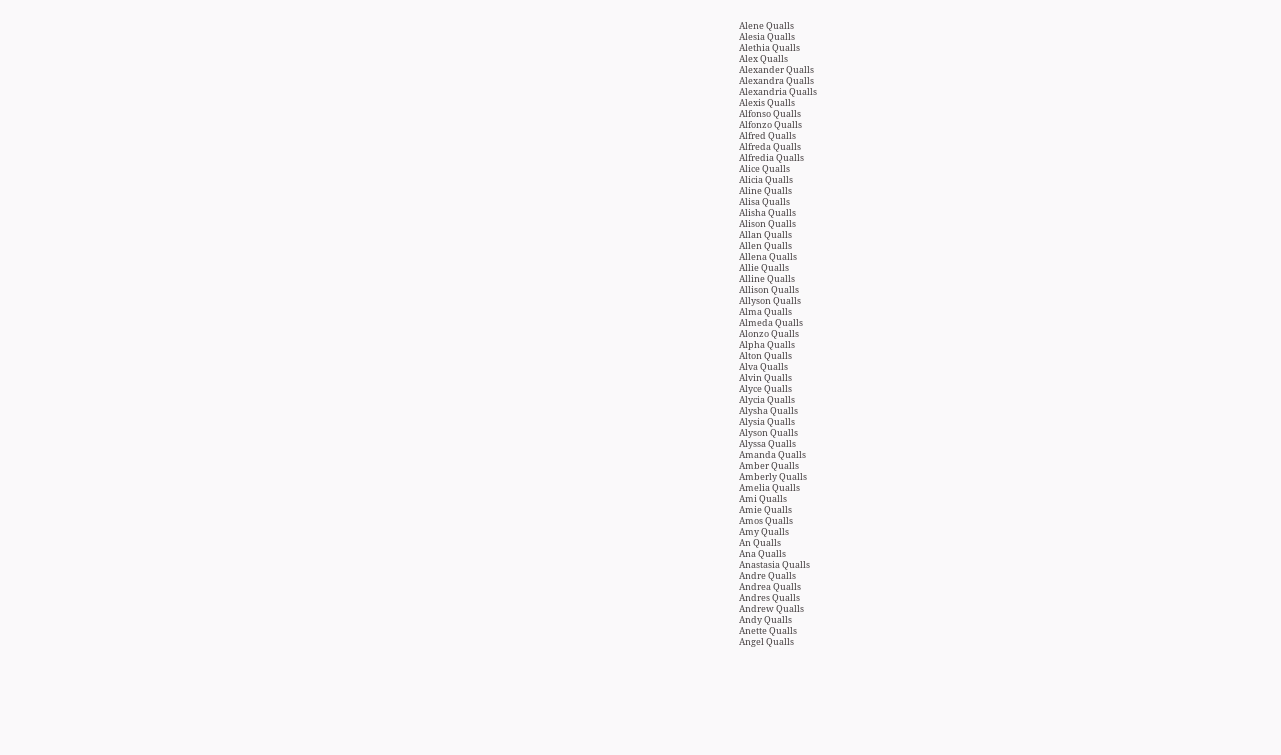Alene Qualls
Alesia Qualls
Alethia Qualls
Alex Qualls
Alexander Qualls
Alexandra Qualls
Alexandria Qualls
Alexis Qualls
Alfonso Qualls
Alfonzo Qualls
Alfred Qualls
Alfreda Qualls
Alfredia Qualls
Alice Qualls
Alicia Qualls
Aline Qualls
Alisa Qualls
Alisha Qualls
Alison Qualls
Allan Qualls
Allen Qualls
Allena Qualls
Allie Qualls
Alline Qualls
Allison Qualls
Allyson Qualls
Alma Qualls
Almeda Qualls
Alonzo Qualls
Alpha Qualls
Alton Qualls
Alva Qualls
Alvin Qualls
Alyce Qualls
Alycia Qualls
Alysha Qualls
Alysia Qualls
Alyson Qualls
Alyssa Qualls
Amanda Qualls
Amber Qualls
Amberly Qualls
Amelia Qualls
Ami Qualls
Amie Qualls
Amos Qualls
Amy Qualls
An Qualls
Ana Qualls
Anastasia Qualls
Andre Qualls
Andrea Qualls
Andres Qualls
Andrew Qualls
Andy Qualls
Anette Qualls
Angel Qualls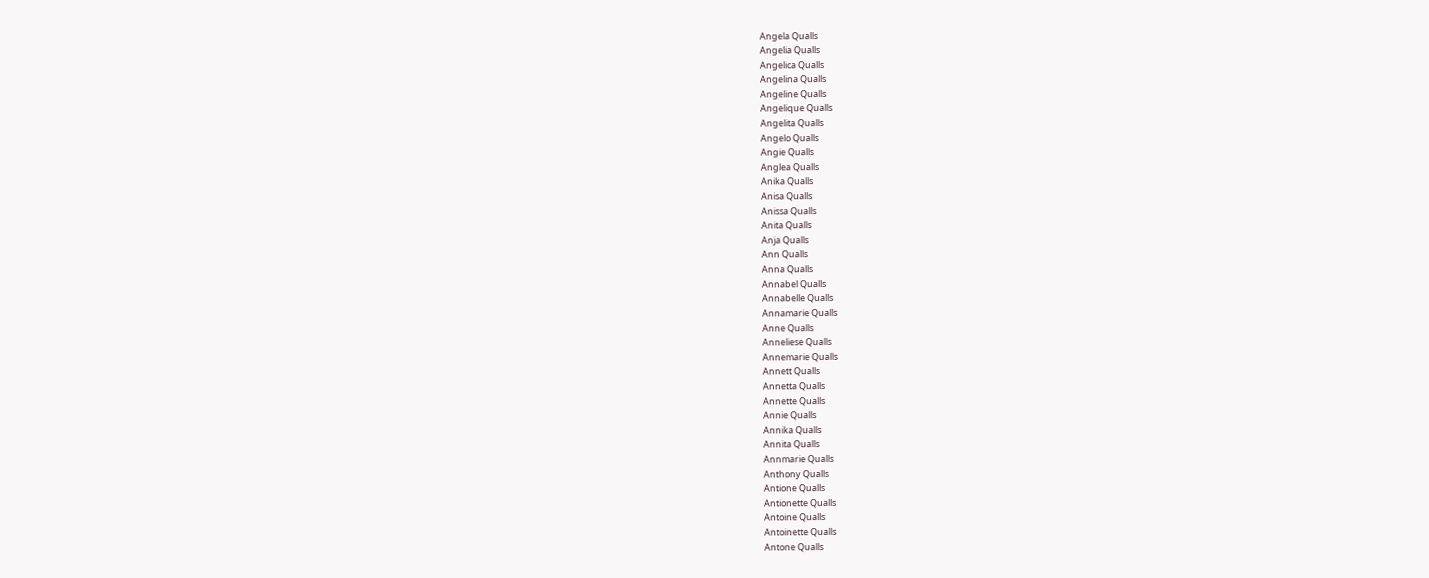Angela Qualls
Angelia Qualls
Angelica Qualls
Angelina Qualls
Angeline Qualls
Angelique Qualls
Angelita Qualls
Angelo Qualls
Angie Qualls
Anglea Qualls
Anika Qualls
Anisa Qualls
Anissa Qualls
Anita Qualls
Anja Qualls
Ann Qualls
Anna Qualls
Annabel Qualls
Annabelle Qualls
Annamarie Qualls
Anne Qualls
Anneliese Qualls
Annemarie Qualls
Annett Qualls
Annetta Qualls
Annette Qualls
Annie Qualls
Annika Qualls
Annita Qualls
Annmarie Qualls
Anthony Qualls
Antione Qualls
Antionette Qualls
Antoine Qualls
Antoinette Qualls
Antone Qualls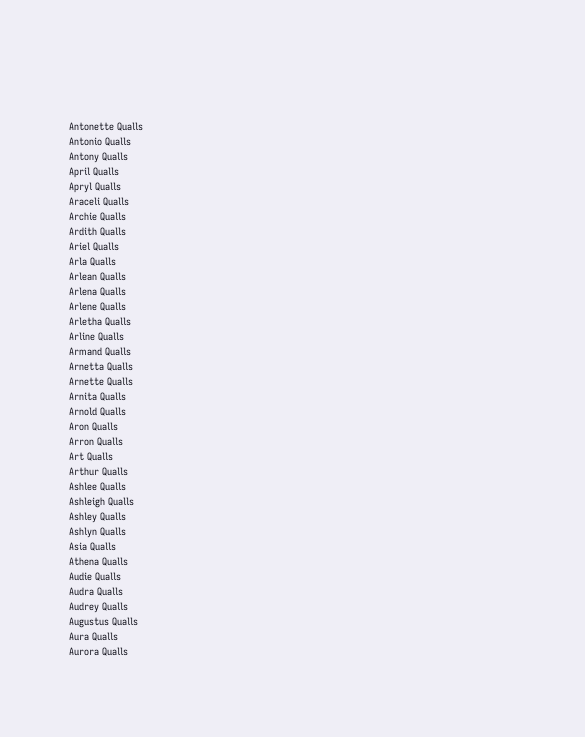Antonette Qualls
Antonio Qualls
Antony Qualls
April Qualls
Apryl Qualls
Araceli Qualls
Archie Qualls
Ardith Qualls
Ariel Qualls
Arla Qualls
Arlean Qualls
Arlena Qualls
Arlene Qualls
Arletha Qualls
Arline Qualls
Armand Qualls
Arnetta Qualls
Arnette Qualls
Arnita Qualls
Arnold Qualls
Aron Qualls
Arron Qualls
Art Qualls
Arthur Qualls
Ashlee Qualls
Ashleigh Qualls
Ashley Qualls
Ashlyn Qualls
Asia Qualls
Athena Qualls
Audie Qualls
Audra Qualls
Audrey Qualls
Augustus Qualls
Aura Qualls
Aurora Qualls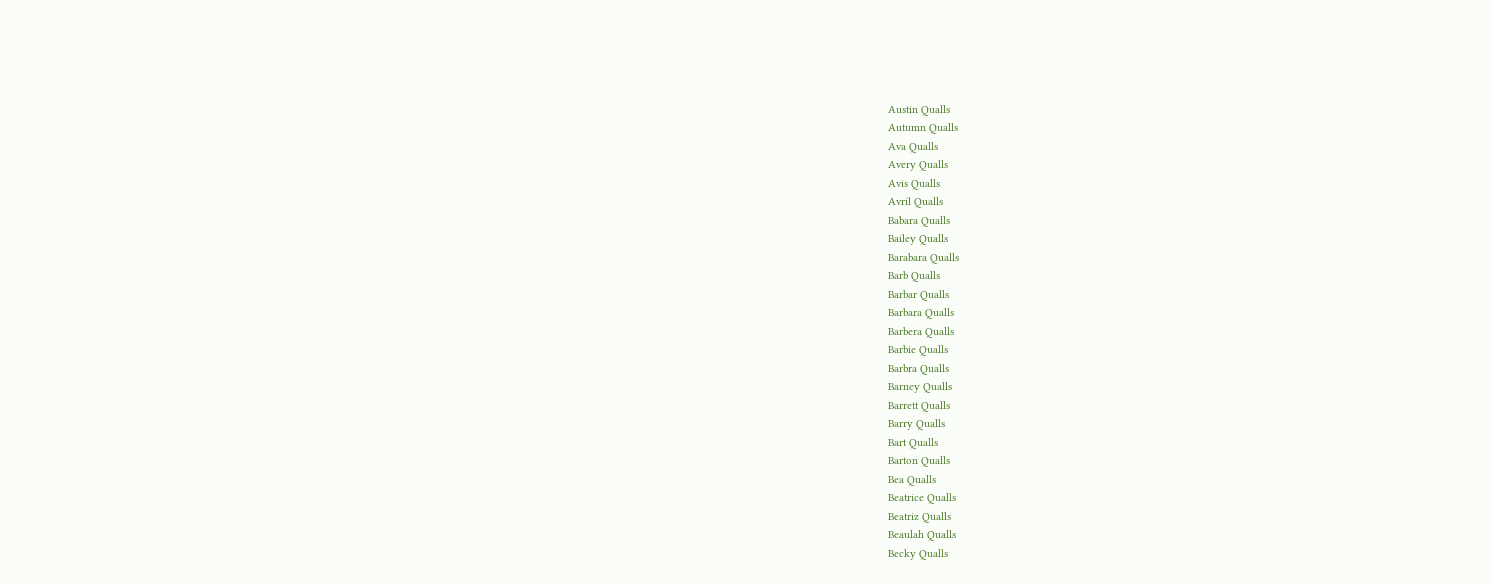Austin Qualls
Autumn Qualls
Ava Qualls
Avery Qualls
Avis Qualls
Avril Qualls
Babara Qualls
Bailey Qualls
Barabara Qualls
Barb Qualls
Barbar Qualls
Barbara Qualls
Barbera Qualls
Barbie Qualls
Barbra Qualls
Barney Qualls
Barrett Qualls
Barry Qualls
Bart Qualls
Barton Qualls
Bea Qualls
Beatrice Qualls
Beatriz Qualls
Beaulah Qualls
Becky Qualls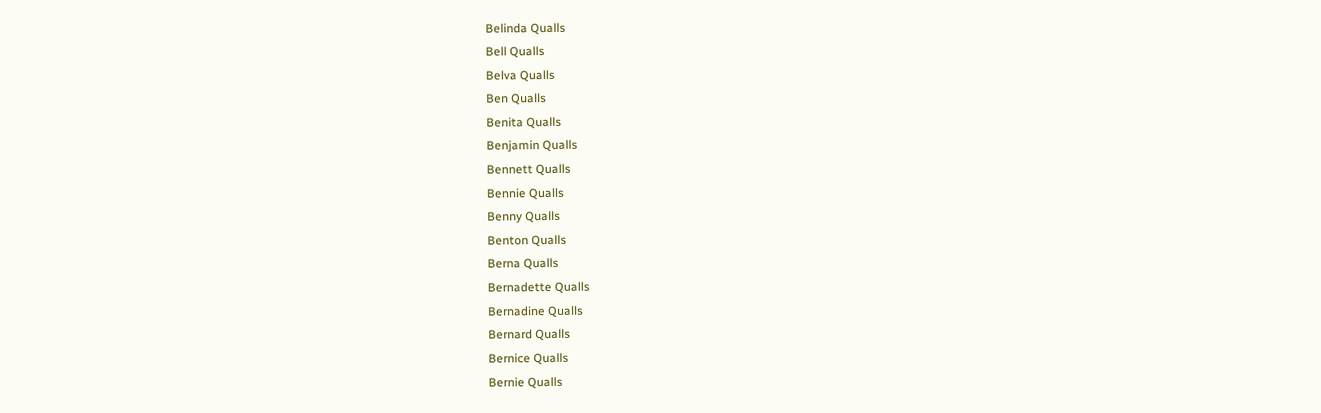Belinda Qualls
Bell Qualls
Belva Qualls
Ben Qualls
Benita Qualls
Benjamin Qualls
Bennett Qualls
Bennie Qualls
Benny Qualls
Benton Qualls
Berna Qualls
Bernadette Qualls
Bernadine Qualls
Bernard Qualls
Bernice Qualls
Bernie Qualls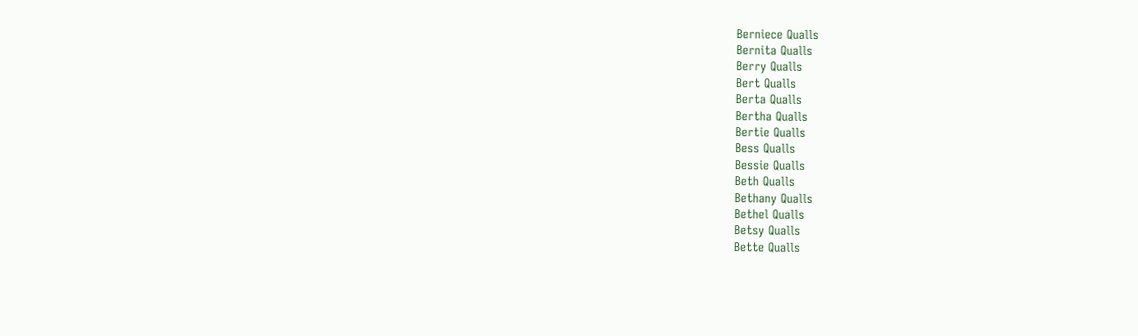Berniece Qualls
Bernita Qualls
Berry Qualls
Bert Qualls
Berta Qualls
Bertha Qualls
Bertie Qualls
Bess Qualls
Bessie Qualls
Beth Qualls
Bethany Qualls
Bethel Qualls
Betsy Qualls
Bette Qualls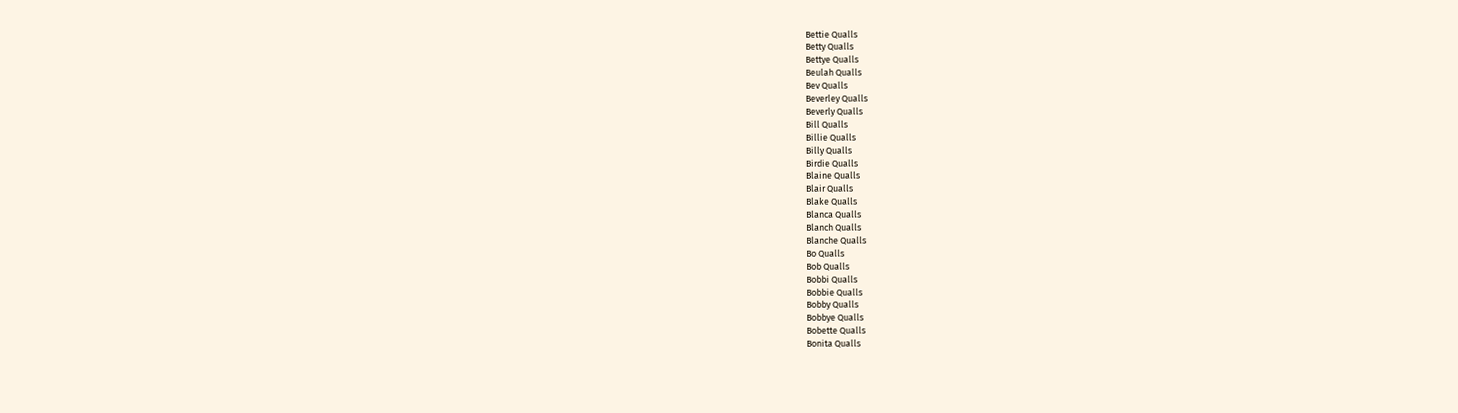Bettie Qualls
Betty Qualls
Bettye Qualls
Beulah Qualls
Bev Qualls
Beverley Qualls
Beverly Qualls
Bill Qualls
Billie Qualls
Billy Qualls
Birdie Qualls
Blaine Qualls
Blair Qualls
Blake Qualls
Blanca Qualls
Blanch Qualls
Blanche Qualls
Bo Qualls
Bob Qualls
Bobbi Qualls
Bobbie Qualls
Bobby Qualls
Bobbye Qualls
Bobette Qualls
Bonita Qualls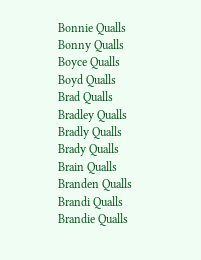Bonnie Qualls
Bonny Qualls
Boyce Qualls
Boyd Qualls
Brad Qualls
Bradley Qualls
Bradly Qualls
Brady Qualls
Brain Qualls
Branden Qualls
Brandi Qualls
Brandie Qualls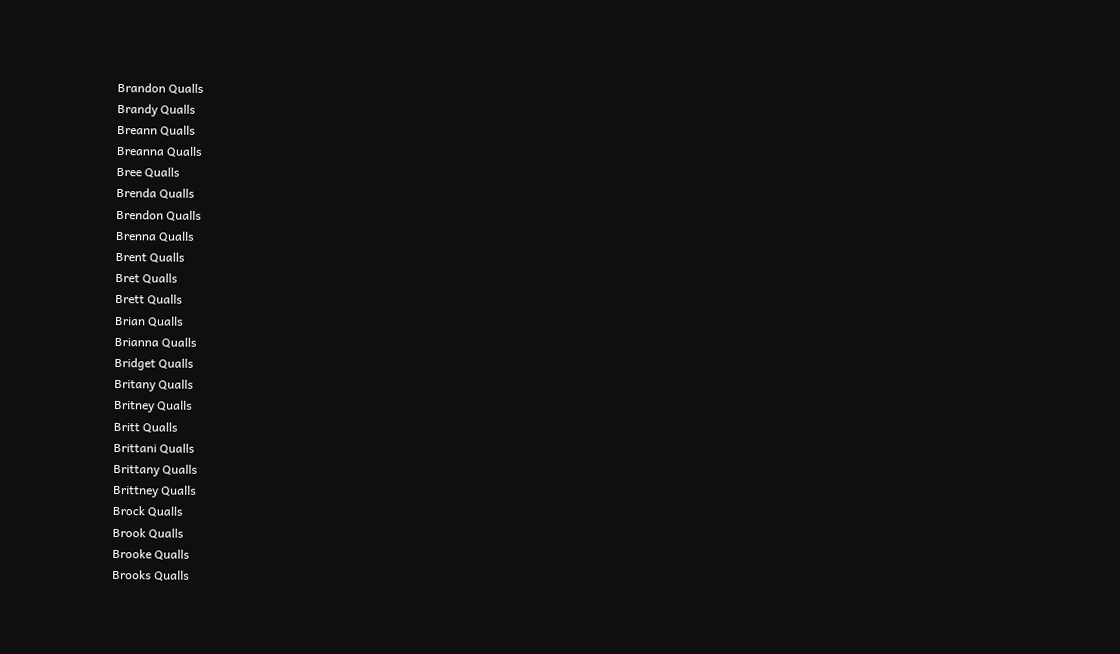Brandon Qualls
Brandy Qualls
Breann Qualls
Breanna Qualls
Bree Qualls
Brenda Qualls
Brendon Qualls
Brenna Qualls
Brent Qualls
Bret Qualls
Brett Qualls
Brian Qualls
Brianna Qualls
Bridget Qualls
Britany Qualls
Britney Qualls
Britt Qualls
Brittani Qualls
Brittany Qualls
Brittney Qualls
Brock Qualls
Brook Qualls
Brooke Qualls
Brooks Qualls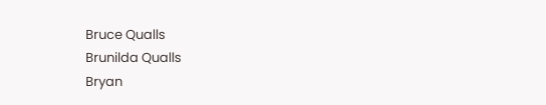Bruce Qualls
Brunilda Qualls
Bryan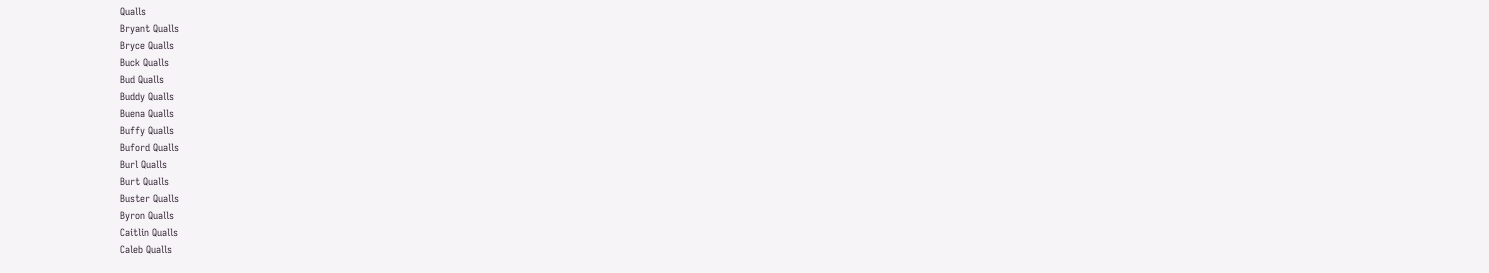Qualls
Bryant Qualls
Bryce Qualls
Buck Qualls
Bud Qualls
Buddy Qualls
Buena Qualls
Buffy Qualls
Buford Qualls
Burl Qualls
Burt Qualls
Buster Qualls
Byron Qualls
Caitlin Qualls
Caleb Qualls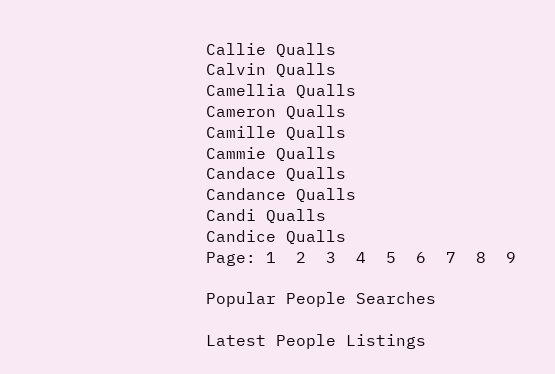Callie Qualls
Calvin Qualls
Camellia Qualls
Cameron Qualls
Camille Qualls
Cammie Qualls
Candace Qualls
Candance Qualls
Candi Qualls
Candice Qualls
Page: 1  2  3  4  5  6  7  8  9

Popular People Searches

Latest People Listings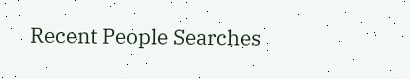Recent People Searches